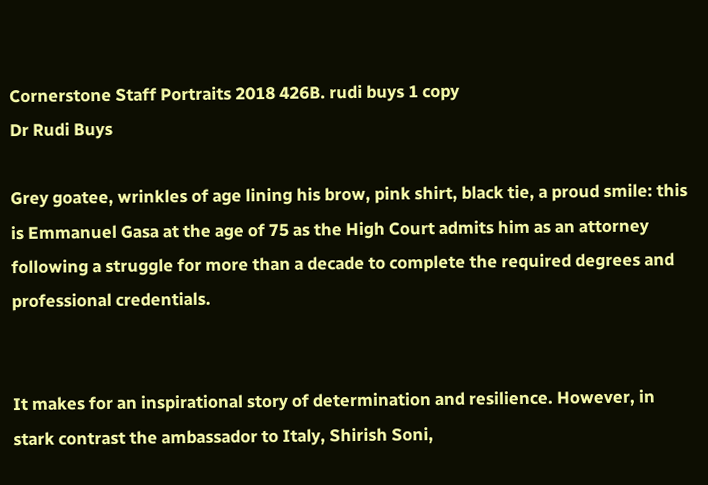Cornerstone Staff Portraits 2018 426B. rudi buys 1 copy
Dr Rudi Buys

Grey goatee, wrinkles of age lining his brow, pink shirt, black tie, a proud smile: this is Emmanuel Gasa at the age of 75 as the High Court admits him as an attorney following a struggle for more than a decade to complete the required degrees and professional credentials.


It makes for an inspirational story of determination and resilience. However, in stark contrast the ambassador to Italy, Shirish Soni,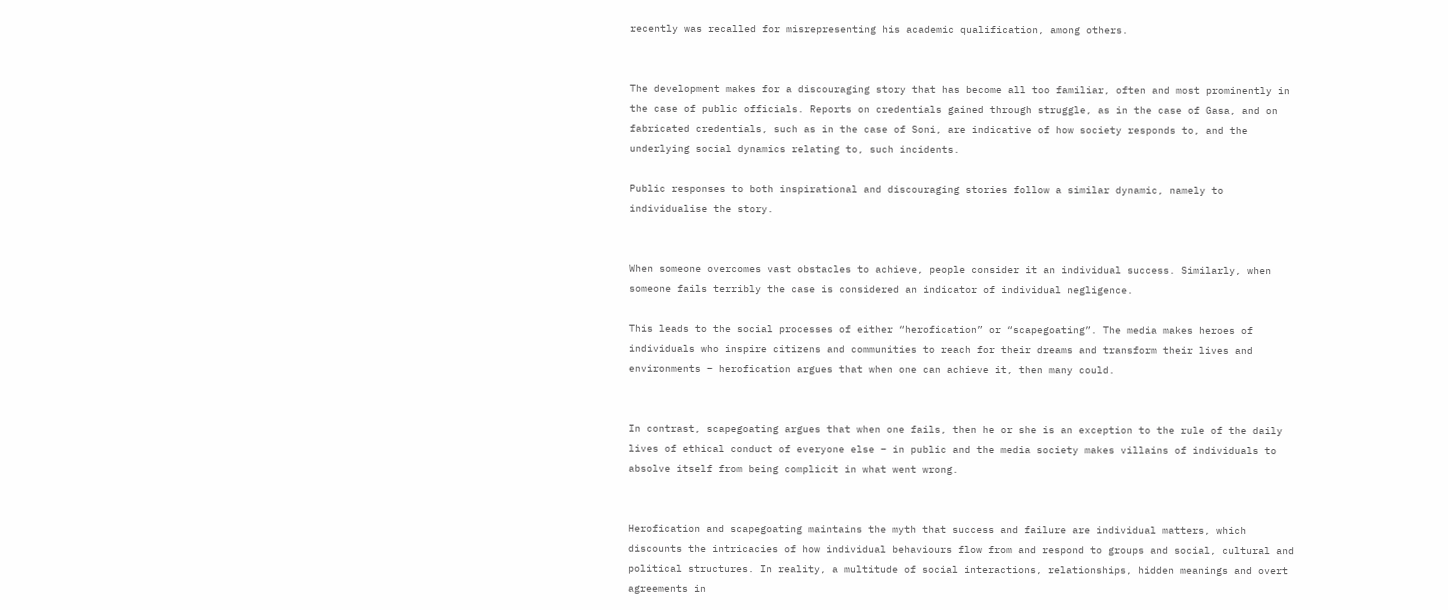recently was recalled for misrepresenting his academic qualification, among others.


The development makes for a discouraging story that has become all too familiar, often and most prominently in the case of public officials. Reports on credentials gained through struggle, as in the case of Gasa, and on fabricated credentials, such as in the case of Soni, are indicative of how society responds to, and the underlying social dynamics relating to, such incidents.

Public responses to both inspirational and discouraging stories follow a similar dynamic, namely to individualise the story.


When someone overcomes vast obstacles to achieve, people consider it an individual success. Similarly, when someone fails terribly the case is considered an indicator of individual negligence.

This leads to the social processes of either “herofication” or “scapegoating”. The media makes heroes of individuals who inspire citizens and communities to reach for their dreams and transform their lives and environments – herofication argues that when one can achieve it, then many could.


In contrast, scapegoating argues that when one fails, then he or she is an exception to the rule of the daily lives of ethical conduct of everyone else – in public and the media society makes villains of individuals to absolve itself from being complicit in what went wrong.


Herofication and scapegoating maintains the myth that success and failure are individual matters, which discounts the intricacies of how individual behaviours flow from and respond to groups and social, cultural and political structures. In reality, a multitude of social interactions, relationships, hidden meanings and overt agreements in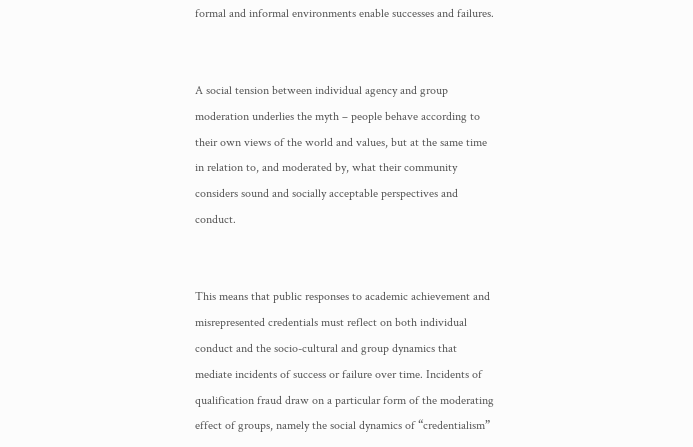formal and informal environments enable successes and failures.


A social tension between individual agency and group moderation underlies the myth – people behave according to their own views of the world and values, but at the same time in relation to, and moderated by, what their community considers sound and socially acceptable perspectives and conduct.


This means that public responses to academic achievement and misrepresented credentials must reflect on both individual conduct and the socio-cultural and group dynamics that mediate incidents of success or failure over time. Incidents of qualification fraud draw on a particular form of the moderating effect of groups, namely the social dynamics of “credentialism”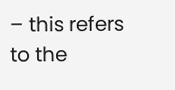– this refers to the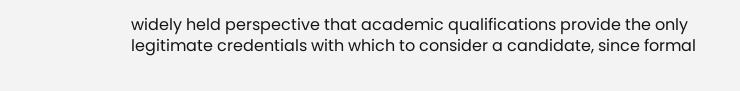widely held perspective that academic qualifications provide the only legitimate credentials with which to consider a candidate, since formal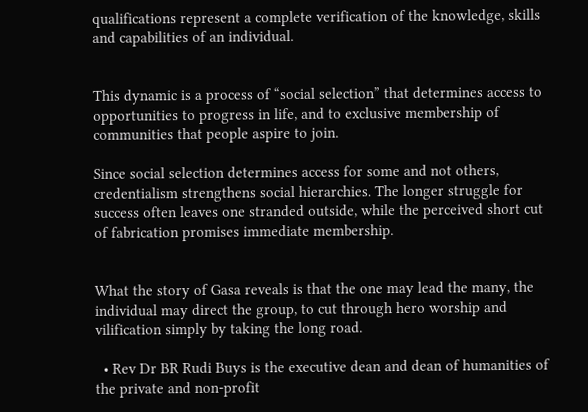qualifications represent a complete verification of the knowledge, skills and capabilities of an individual.


This dynamic is a process of “social selection” that determines access to opportunities to progress in life, and to exclusive membership of communities that people aspire to join.

Since social selection determines access for some and not others, credentialism strengthens social hierarchies. The longer struggle for success often leaves one stranded outside, while the perceived short cut of fabrication promises immediate membership.


What the story of Gasa reveals is that the one may lead the many, the individual may direct the group, to cut through hero worship and vilification simply by taking the long road.

  • Rev Dr BR Rudi Buys is the executive dean and dean of humanities of the private and non-profit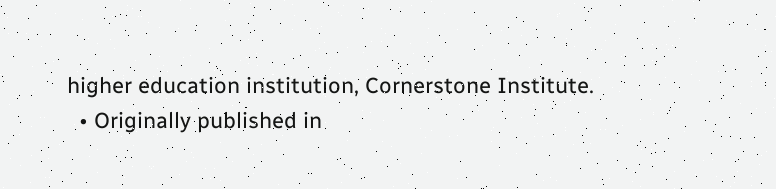higher education institution, Cornerstone Institute.
  • Originally published in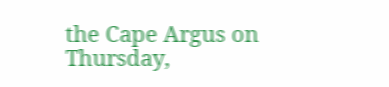the Cape Argus on Thursday,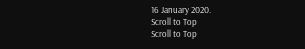16 January 2020.
Scroll to Top
Scroll to Top